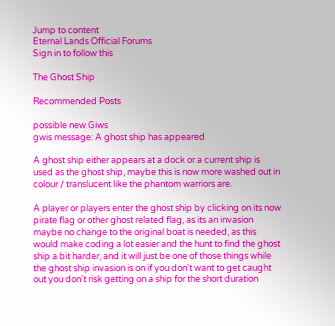Jump to content
Eternal Lands Official Forums
Sign in to follow this

The Ghost Ship

Recommended Posts

possible new Giws
gwis message: A ghost ship has appeared

A ghost ship either appears at a dock or a current ship is used as the ghost ship, maybe this is now more washed out in colour / translucent like the phantom warriors are.

A player or players enter the ghost ship by clicking on its now pirate flag or other ghost related flag, as its an invasion maybe no change to the original boat is needed, as this would make coding a lot easier and the hunt to find the ghost ship a bit harder, and it will just be one of those things while the ghost ship invasion is on if you don't want to get caught out you don't risk getting on a ship for the short duration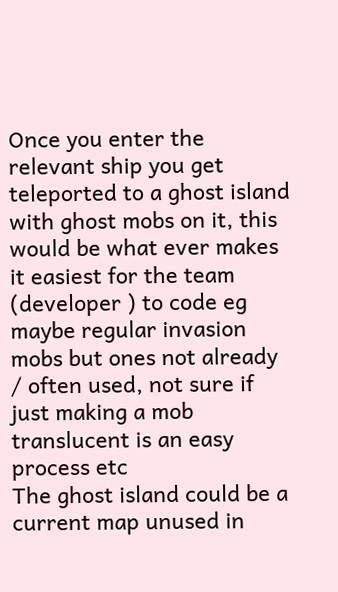Once you enter the relevant ship you get teleported to a ghost island with ghost mobs on it, this would be what ever makes it easiest for the team (developer ) to code eg maybe regular invasion mobs but ones not already / often used, not sure if just making a mob translucent is an easy process etc
The ghost island could be a current map unused in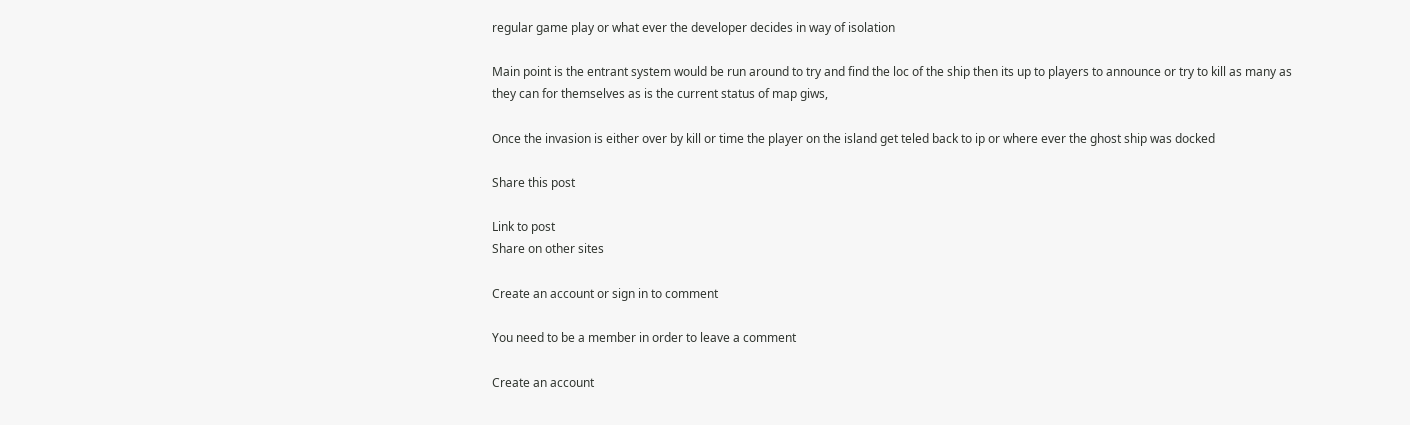regular game play or what ever the developer decides in way of isolation

Main point is the entrant system would be run around to try and find the loc of the ship then its up to players to announce or try to kill as many as they can for themselves as is the current status of map giws,

Once the invasion is either over by kill or time the player on the island get teled back to ip or where ever the ghost ship was docked

Share this post

Link to post
Share on other sites

Create an account or sign in to comment

You need to be a member in order to leave a comment

Create an account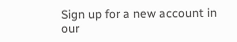Sign up for a new account in our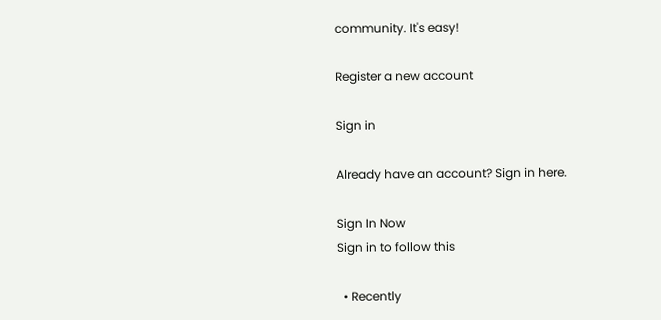community. It's easy!

Register a new account

Sign in

Already have an account? Sign in here.

Sign In Now
Sign in to follow this

  • Recently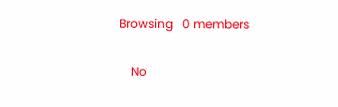Browsing   0 members

    No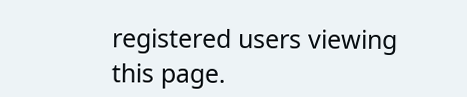registered users viewing this page.